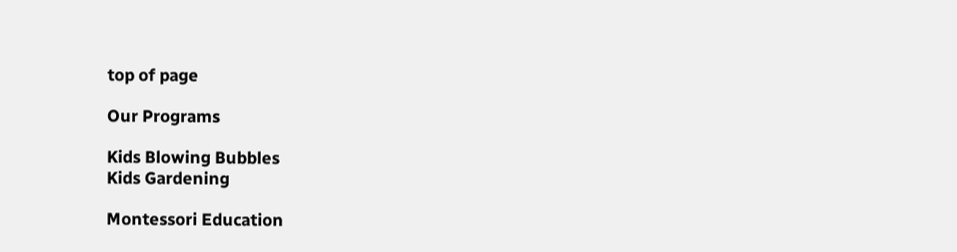top of page

Our Programs

Kids Blowing Bubbles
Kids Gardening

Montessori Education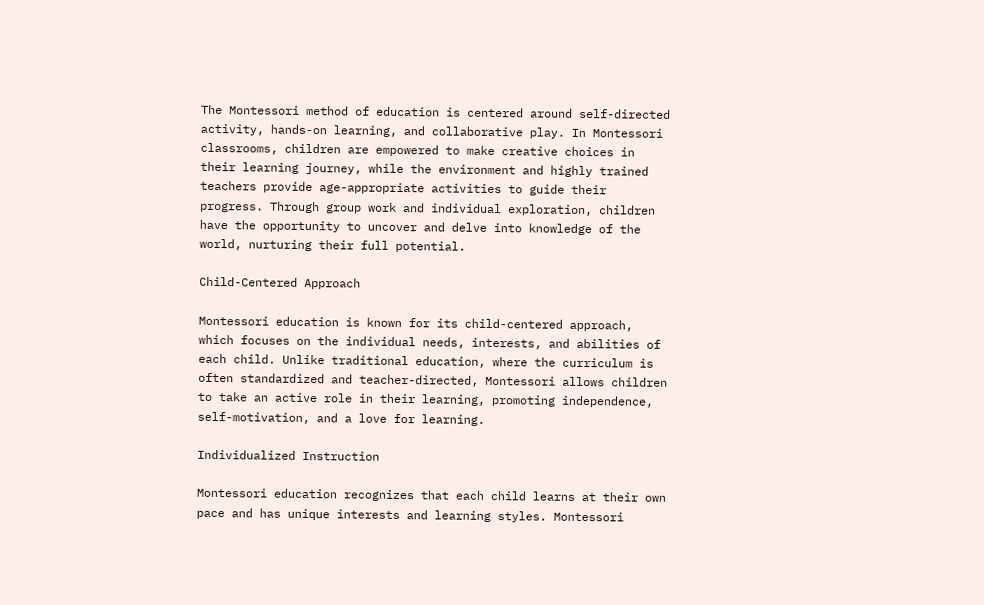The Montessori method of education is centered around self-directed activity, hands-on learning, and collaborative play. In Montessori classrooms, children are empowered to make creative choices in their learning journey, while the environment and highly trained teachers provide age-appropriate activities to guide their progress. Through group work and individual exploration, children have the opportunity to uncover and delve into knowledge of the world, nurturing their full potential.

Child-Centered Approach

Montessori education is known for its child-centered approach, which focuses on the individual needs, interests, and abilities of each child. Unlike traditional education, where the curriculum is often standardized and teacher-directed, Montessori allows children to take an active role in their learning, promoting independence, self-motivation, and a love for learning.

Individualized Instruction

Montessori education recognizes that each child learns at their own pace and has unique interests and learning styles. Montessori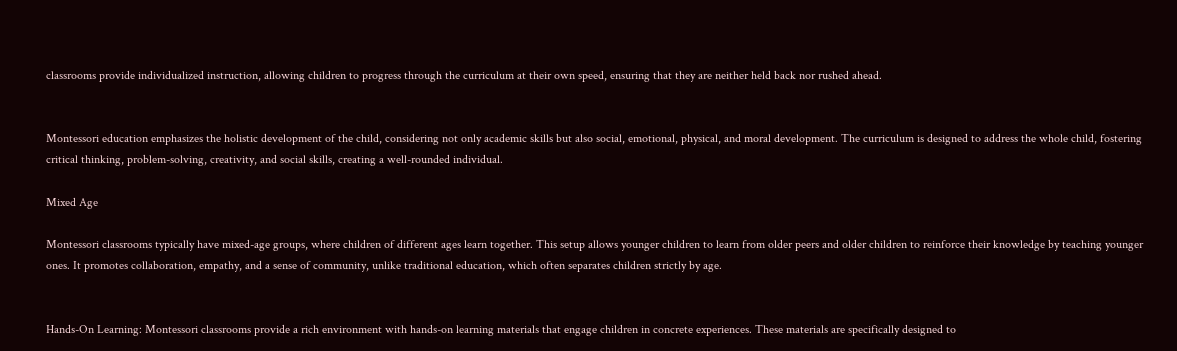classrooms provide individualized instruction, allowing children to progress through the curriculum at their own speed, ensuring that they are neither held back nor rushed ahead.


Montessori education emphasizes the holistic development of the child, considering not only academic skills but also social, emotional, physical, and moral development. The curriculum is designed to address the whole child, fostering critical thinking, problem-solving, creativity, and social skills, creating a well-rounded individual.

Mixed Age

Montessori classrooms typically have mixed-age groups, where children of different ages learn together. This setup allows younger children to learn from older peers and older children to reinforce their knowledge by teaching younger ones. It promotes collaboration, empathy, and a sense of community, unlike traditional education, which often separates children strictly by age.


Hands-On Learning: Montessori classrooms provide a rich environment with hands-on learning materials that engage children in concrete experiences. These materials are specifically designed to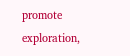promote exploration,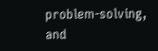problem-solving, and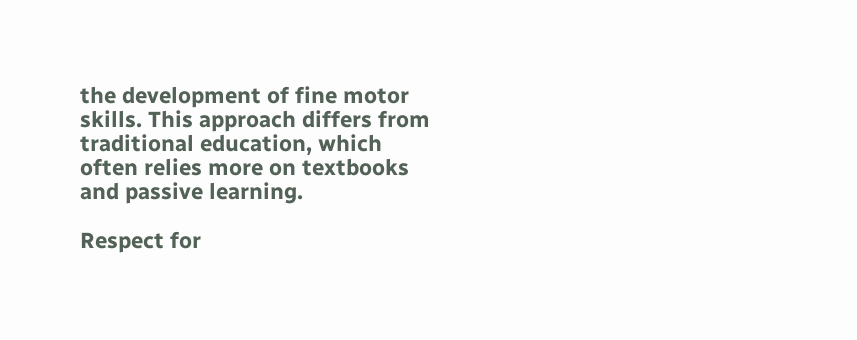the development of fine motor skills. This approach differs from traditional education, which often relies more on textbooks and passive learning.

Respect for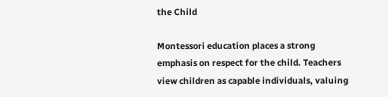the Child

Montessori education places a strong emphasis on respect for the child. Teachers view children as capable individuals, valuing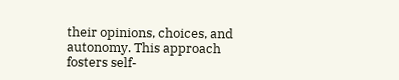their opinions, choices, and autonomy. This approach fosters self-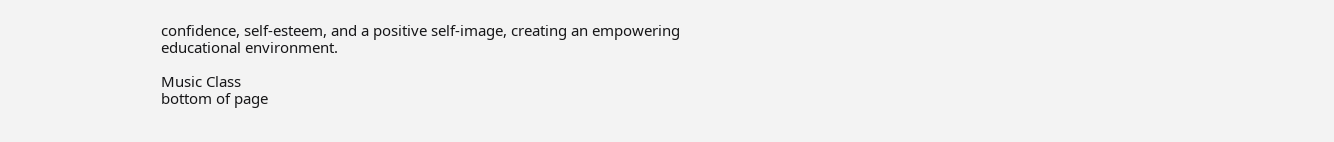confidence, self-esteem, and a positive self-image, creating an empowering educational environment.

Music Class
bottom of page